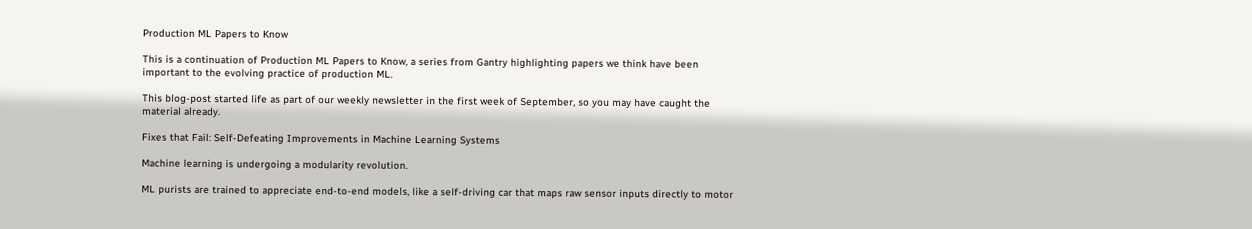Production ML Papers to Know

This is a continuation of Production ML Papers to Know, a series from Gantry highlighting papers we think have been important to the evolving practice of production ML.

This blog-post started life as part of our weekly newsletter in the first week of September, so you may have caught the material already.

Fixes that Fail: Self-Defeating Improvements in Machine Learning Systems

Machine learning is undergoing a modularity revolution.

ML purists are trained to appreciate end-to-end models, like a self-driving car that maps raw sensor inputs directly to motor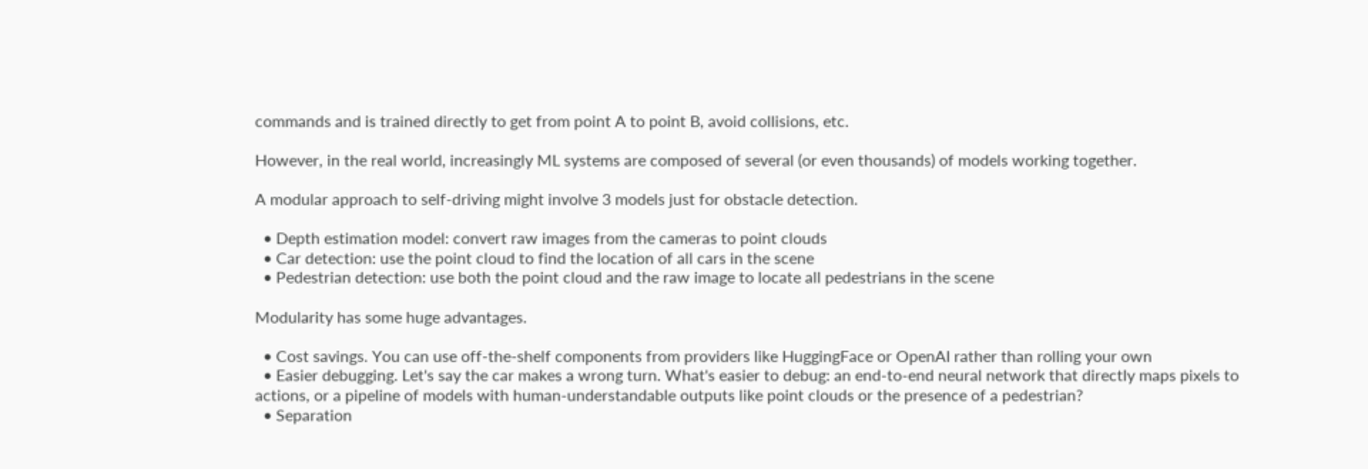commands and is trained directly to get from point A to point B, avoid collisions, etc.

However, in the real world, increasingly ML systems are composed of several (or even thousands) of models working together.

A modular approach to self-driving might involve 3 models just for obstacle detection.

  • Depth estimation model: convert raw images from the cameras to point clouds
  • Car detection: use the point cloud to find the location of all cars in the scene
  • Pedestrian detection: use both the point cloud and the raw image to locate all pedestrians in the scene

Modularity has some huge advantages.

  • Cost savings. You can use off-the-shelf components from providers like HuggingFace or OpenAI rather than rolling your own
  • Easier debugging. Let's say the car makes a wrong turn. What's easier to debug: an end-to-end neural network that directly maps pixels to actions, or a pipeline of models with human-understandable outputs like point clouds or the presence of a pedestrian?
  • Separation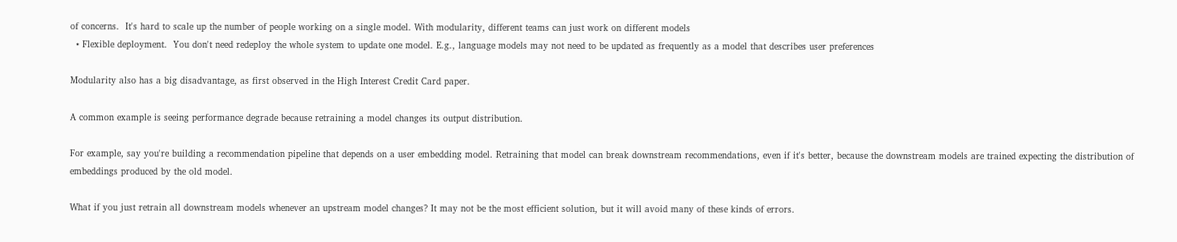of concerns.  It's hard to scale up the number of people working on a single model. With modularity, different teams can just work on different models
  • Flexible deployment.  You don't need redeploy the whole system to update one model. E.g., language models may not need to be updated as frequently as a model that describes user preferences

Modularity also has a big disadvantage, as first observed in the High Interest Credit Card paper.

A common example is seeing performance degrade because retraining a model changes its output distribution.

For example, say you're building a recommendation pipeline that depends on a user embedding model. Retraining that model can break downstream recommendations, even if it's better, because the downstream models are trained expecting the distribution of embeddings produced by the old model.

What if you just retrain all downstream models whenever an upstream model changes? It may not be the most efficient solution, but it will avoid many of these kinds of errors.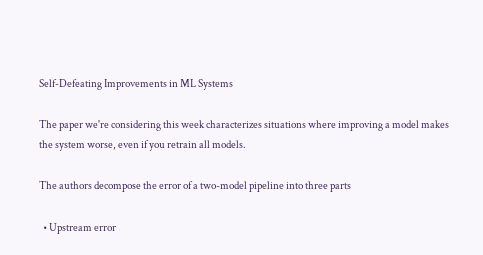Self-Defeating Improvements in ML Systems

The paper we're considering this week characterizes situations where improving a model makes the system worse, even if you retrain all models.

The authors decompose the error of a two-model pipeline into three parts

  • Upstream error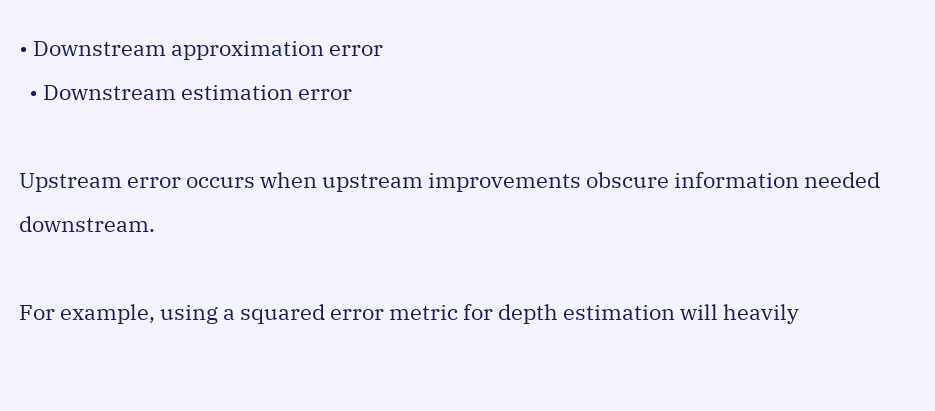• Downstream approximation error
  • Downstream estimation error

Upstream error occurs when upstream improvements obscure information needed downstream.

For example, using a squared error metric for depth estimation will heavily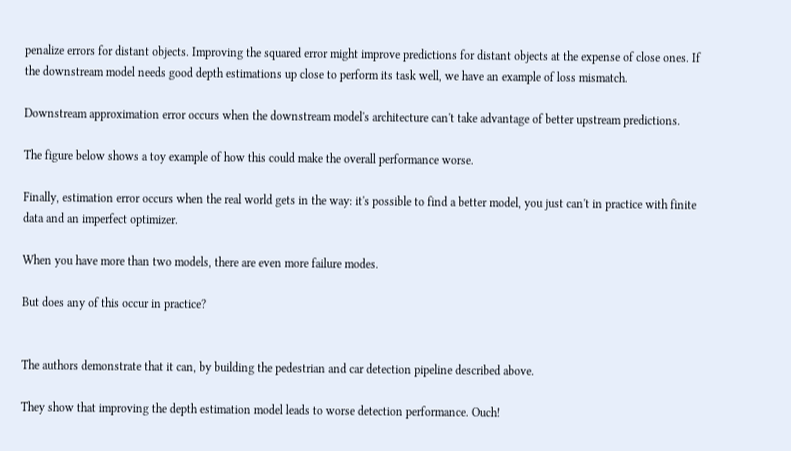penalize errors for distant objects. Improving the squared error might improve predictions for distant objects at the expense of close ones. If the downstream model needs good depth estimations up close to perform its task well, we have an example of loss mismatch.

Downstream approximation error occurs when the downstream model's architecture can't take advantage of better upstream predictions.

The figure below shows a toy example of how this could make the overall performance worse.

Finally, estimation error occurs when the real world gets in the way: it's possible to find a better model, you just can't in practice with finite data and an imperfect optimizer.

When you have more than two models, there are even more failure modes.

But does any of this occur in practice?


The authors demonstrate that it can, by building the pedestrian and car detection pipeline described above.

They show that improving the depth estimation model leads to worse detection performance. Ouch!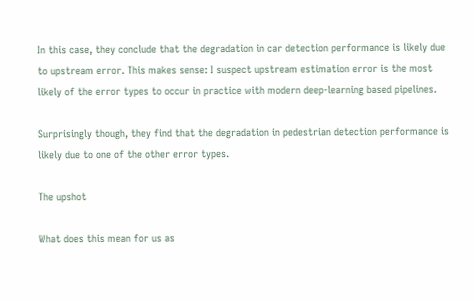In this case, they conclude that the degradation in car detection performance is likely due to upstream error. This makes sense: I suspect upstream estimation error is the most likely of the error types to occur in practice with modern deep-learning based pipelines.

Surprisingly though, they find that the degradation in pedestrian detection performance is likely due to one of the other error types.

The upshot

What does this mean for us as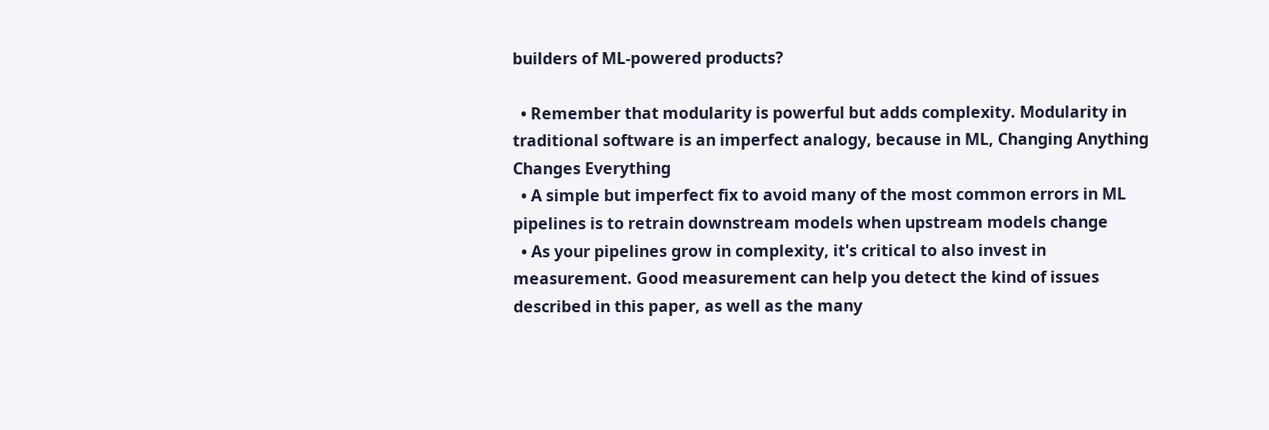builders of ML-powered products?

  • Remember that modularity is powerful but adds complexity. Modularity in traditional software is an imperfect analogy, because in ML, Changing Anything Changes Everything
  • A simple but imperfect fix to avoid many of the most common errors in ML pipelines is to retrain downstream models when upstream models change
  • As your pipelines grow in complexity, it's critical to also invest in measurement. Good measurement can help you detect the kind of issues described in this paper, as well as the many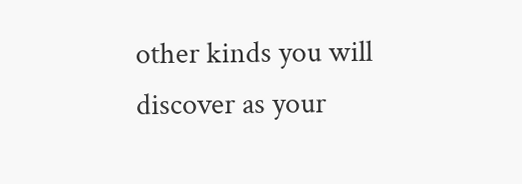other kinds you will discover as your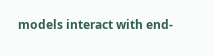models interact with end-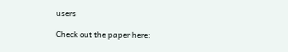users

Check out the paper here: